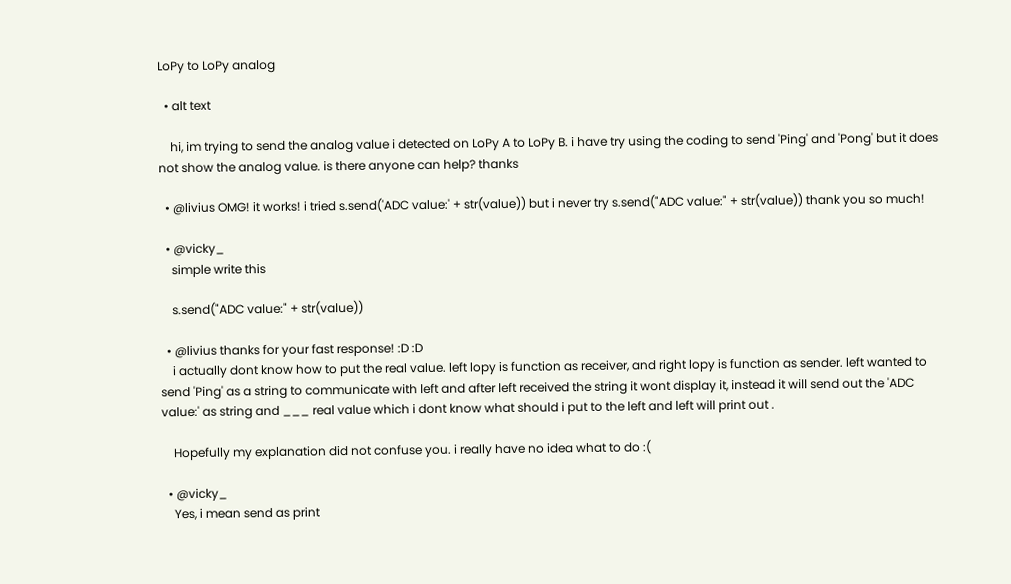LoPy to LoPy analog

  • alt text

    hi, im trying to send the analog value i detected on LoPy A to LoPy B. i have try using the coding to send 'Ping' and 'Pong' but it does not show the analog value. is there anyone can help? thanks

  • @livius OMG! it works! i tried s.send('ADC value:' + str(value)) but i never try s.send("ADC value:" + str(value)) thank you so much!

  • @vicky_
    simple write this

    s.send("ADC value:" + str(value))

  • @livius thanks for your fast response! :D :D
    i actually dont know how to put the real value. left lopy is function as receiver, and right lopy is function as sender. left wanted to send 'Ping' as a string to communicate with left and after left received the string it wont display it, instead it will send out the 'ADC value:' as string and ___ real value which i dont know what should i put to the left and left will print out .

    Hopefully my explanation did not confuse you. i really have no idea what to do :(

  • @vicky_
    Yes, i mean send as print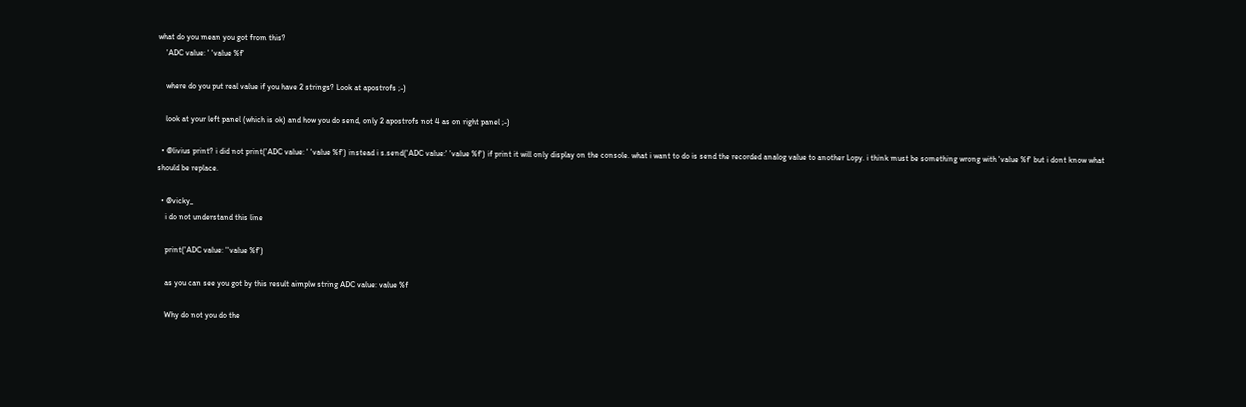what do you mean you got from this?
    'ADC value: ' 'value %f'

    where do you put real value if you have 2 strings? Look at apostrofs ;-)

    look at your left panel (which is ok) and how you do send, only 2 apostrofs not 4 as on right panel ;-)

  • @livius print? i did not print('ADC value: ' 'value %f') instead i s.send('ADC value:' 'value %f') if print it will only display on the console. what i want to do is send the recorded analog value to another Lopy. i think must be something wrong with 'value %f' but i dont know what should be replace.

  • @vicky_
    i do not understand this line

    print('ADC value: ''value %f')

    as you can see you got by this result aimplw string ADC value: value %f

    Why do not you do the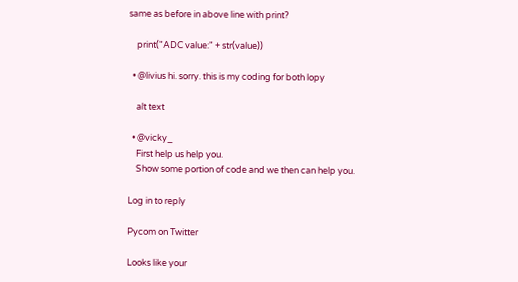same as before in above line with print?

    print("ADC value:" + str(value))

  • @livius hi. sorry. this is my coding for both lopy

    alt text

  • @vicky_
    First help us help you.
    Show some portion of code and we then can help you.

Log in to reply

Pycom on Twitter

Looks like your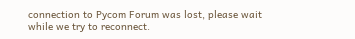connection to Pycom Forum was lost, please wait while we try to reconnect.